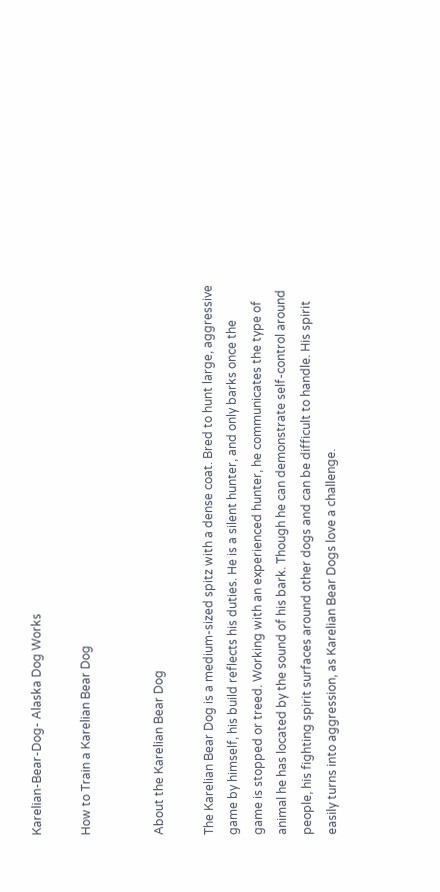Karelian-Bear-Dog- Alaska Dog Works

How to Train a Karelian Bear Dog


About the Karelian Bear Dog

The Karelian Bear Dog is a medium-sized spitz with a dense coat. Bred to hunt large, aggressive game by himself, his build reflects his duties. He is a silent hunter, and only barks once the game is stopped or treed. Working with an experienced hunter, he communicates the type of animal he has located by the sound of his bark. Though he can demonstrate self-control around people, his fighting spirit surfaces around other dogs and can be difficult to handle. His spirit easily turns into aggression, as Karelian Bear Dogs love a challenge.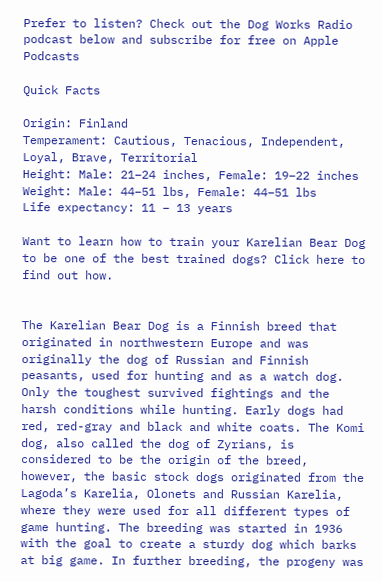Prefer to listen? Check out the Dog Works Radio podcast below and subscribe for free on Apple Podcasts

Quick Facts

Origin: Finland
Temperament: Cautious, Tenacious, Independent, Loyal, Brave, Territorial
Height: Male: 21–24 inches, Female: 19–22 inches
Weight: Male: 44–51 lbs, Female: 44–51 lbs
Life expectancy: 11 – 13 years

Want to learn how to train your Karelian Bear Dog to be one of the best trained dogs? Click here to find out how.


The Karelian Bear Dog is a Finnish breed that originated in northwestern Europe and was originally the dog of Russian and Finnish peasants, used for hunting and as a watch dog. Only the toughest survived fightings and the harsh conditions while hunting. Early dogs had red, red-gray and black and white coats. The Komi dog, also called the dog of Zyrians, is considered to be the origin of the breed, however, the basic stock dogs originated from the Lagoda’s Karelia, Olonets and Russian Karelia, where they were used for all different types of game hunting. The breeding was started in 1936 with the goal to create a sturdy dog which barks at big game. In further breeding, the progeny was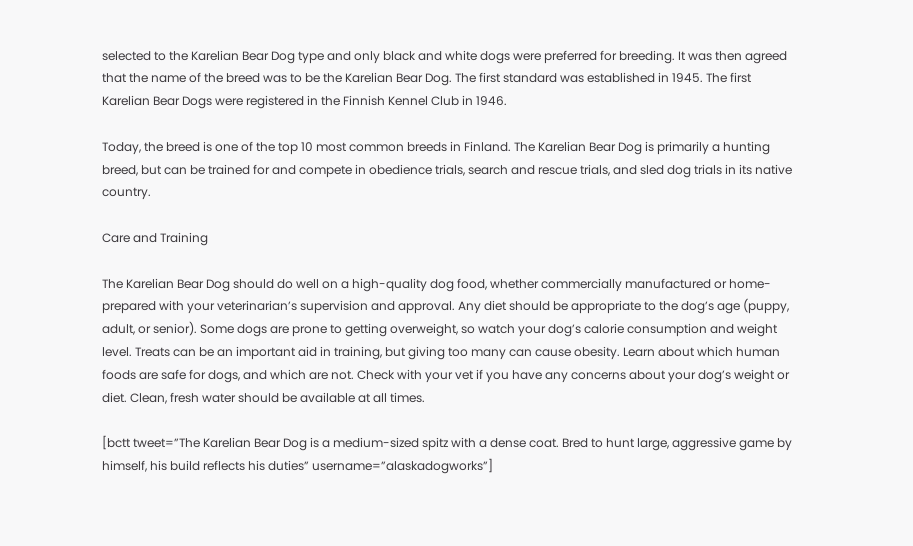selected to the Karelian Bear Dog type and only black and white dogs were preferred for breeding. It was then agreed that the name of the breed was to be the Karelian Bear Dog. The first standard was established in 1945. The first Karelian Bear Dogs were registered in the Finnish Kennel Club in 1946.

Today, the breed is one of the top 10 most common breeds in Finland. The Karelian Bear Dog is primarily a hunting breed, but can be trained for and compete in obedience trials, search and rescue trials, and sled dog trials in its native country.

Care and Training

The Karelian Bear Dog should do well on a high-quality dog food, whether commercially manufactured or home-prepared with your veterinarian’s supervision and approval. Any diet should be appropriate to the dog’s age (puppy, adult, or senior). Some dogs are prone to getting overweight, so watch your dog’s calorie consumption and weight level. Treats can be an important aid in training, but giving too many can cause obesity. Learn about which human foods are safe for dogs, and which are not. Check with your vet if you have any concerns about your dog’s weight or diet. Clean, fresh water should be available at all times.

[bctt tweet=”The Karelian Bear Dog is a medium-sized spitz with a dense coat. Bred to hunt large, aggressive game by himself, his build reflects his duties” username=”alaskadogworks”]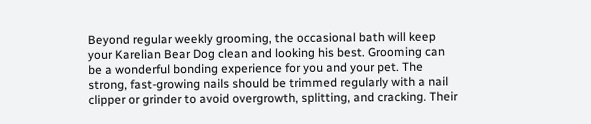Beyond regular weekly grooming, the occasional bath will keep your Karelian Bear Dog clean and looking his best. Grooming can be a wonderful bonding experience for you and your pet. The strong, fast-growing nails should be trimmed regularly with a nail clipper or grinder to avoid overgrowth, splitting, and cracking. Their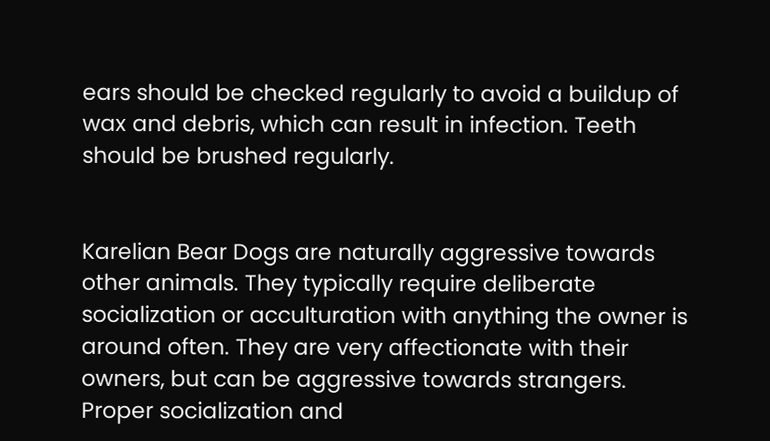ears should be checked regularly to avoid a buildup of wax and debris, which can result in infection. Teeth should be brushed regularly.


Karelian Bear Dogs are naturally aggressive towards other animals. They typically require deliberate socialization or acculturation with anything the owner is around often. They are very affectionate with their owners, but can be aggressive towards strangers. Proper socialization and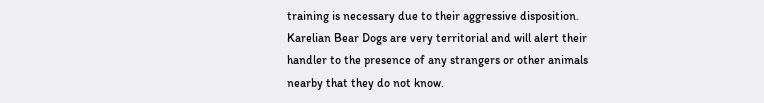training is necessary due to their aggressive disposition. Karelian Bear Dogs are very territorial and will alert their handler to the presence of any strangers or other animals nearby that they do not know.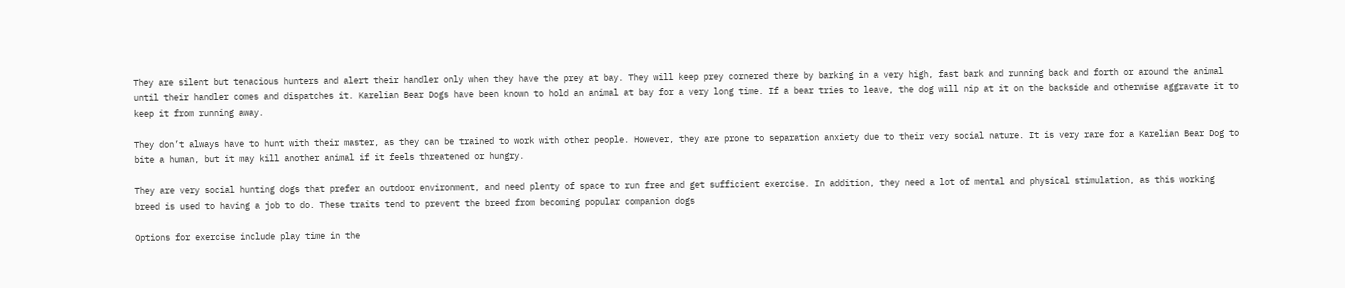They are silent but tenacious hunters and alert their handler only when they have the prey at bay. They will keep prey cornered there by barking in a very high, fast bark and running back and forth or around the animal until their handler comes and dispatches it. Karelian Bear Dogs have been known to hold an animal at bay for a very long time. If a bear tries to leave, the dog will nip at it on the backside and otherwise aggravate it to keep it from running away.

They don’t always have to hunt with their master, as they can be trained to work with other people. However, they are prone to separation anxiety due to their very social nature. It is very rare for a Karelian Bear Dog to bite a human, but it may kill another animal if it feels threatened or hungry.

They are very social hunting dogs that prefer an outdoor environment, and need plenty of space to run free and get sufficient exercise. In addition, they need a lot of mental and physical stimulation, as this working breed is used to having a job to do. These traits tend to prevent the breed from becoming popular companion dogs

Options for exercise include play time in the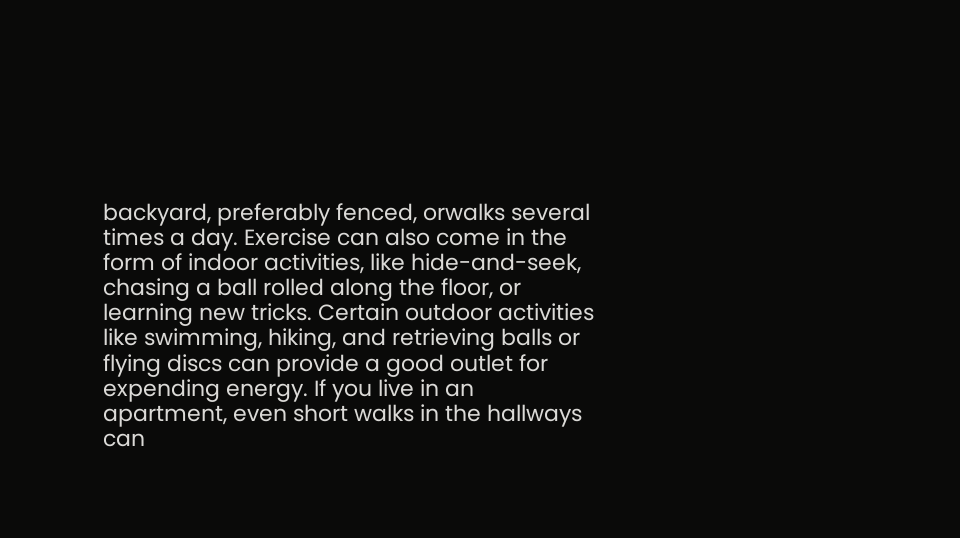backyard, preferably fenced, orwalks several times a day. Exercise can also come in the form of indoor activities, like hide-and-seek, chasing a ball rolled along the floor, or learning new tricks. Certain outdoor activities like swimming, hiking, and retrieving balls or flying discs can provide a good outlet for expending energy. If you live in an apartment, even short walks in the hallways can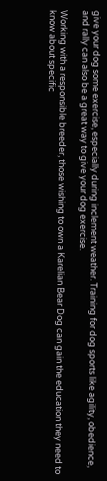give your dog some exercise, especially during inclement weather. Training for dog sports like agility, obedience, and rally can also be a great way to give your dog exercise.

Working with a responsible breeder, those wishing to own a Karelian Bear Dog can gain the education they need to know about specific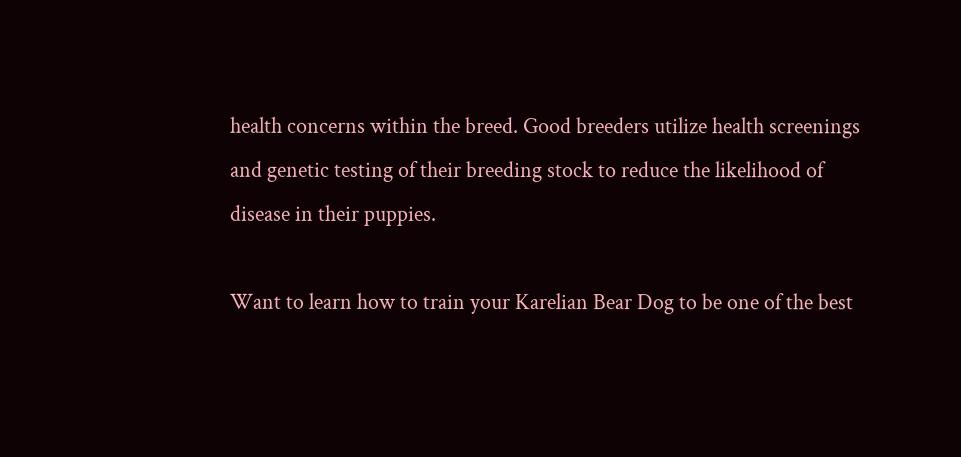health concerns within the breed. Good breeders utilize health screenings and genetic testing of their breeding stock to reduce the likelihood of disease in their puppies.

Want to learn how to train your Karelian Bear Dog to be one of the best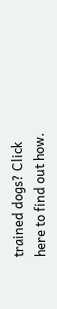trained dogs? Click here to find out how.